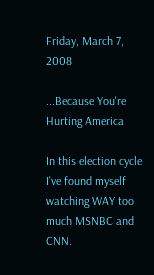Friday, March 7, 2008

...Because You're Hurting America

In this election cycle I've found myself watching WAY too much MSNBC and CNN.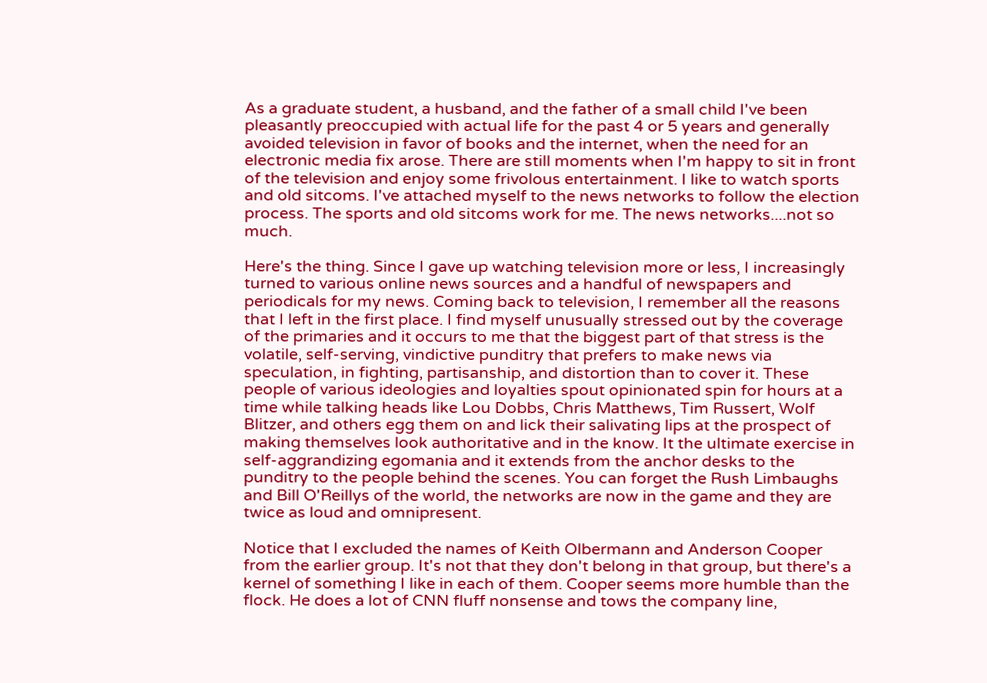As a graduate student, a husband, and the father of a small child I've been pleasantly preoccupied with actual life for the past 4 or 5 years and generally avoided television in favor of books and the internet, when the need for an electronic media fix arose. There are still moments when I'm happy to sit in front of the television and enjoy some frivolous entertainment. I like to watch sports and old sitcoms. I've attached myself to the news networks to follow the election process. The sports and old sitcoms work for me. The news networks....not so much.

Here's the thing. Since I gave up watching television more or less, I increasingly turned to various online news sources and a handful of newspapers and periodicals for my news. Coming back to television, I remember all the reasons that I left in the first place. I find myself unusually stressed out by the coverage of the primaries and it occurs to me that the biggest part of that stress is the volatile, self-serving, vindictive punditry that prefers to make news via speculation, in fighting, partisanship, and distortion than to cover it. These people of various ideologies and loyalties spout opinionated spin for hours at a time while talking heads like Lou Dobbs, Chris Matthews, Tim Russert, Wolf Blitzer, and others egg them on and lick their salivating lips at the prospect of making themselves look authoritative and in the know. It the ultimate exercise in self-aggrandizing egomania and it extends from the anchor desks to the punditry to the people behind the scenes. You can forget the Rush Limbaughs and Bill O'Reillys of the world, the networks are now in the game and they are twice as loud and omnipresent.

Notice that I excluded the names of Keith Olbermann and Anderson Cooper from the earlier group. It's not that they don't belong in that group, but there's a kernel of something I like in each of them. Cooper seems more humble than the flock. He does a lot of CNN fluff nonsense and tows the company line,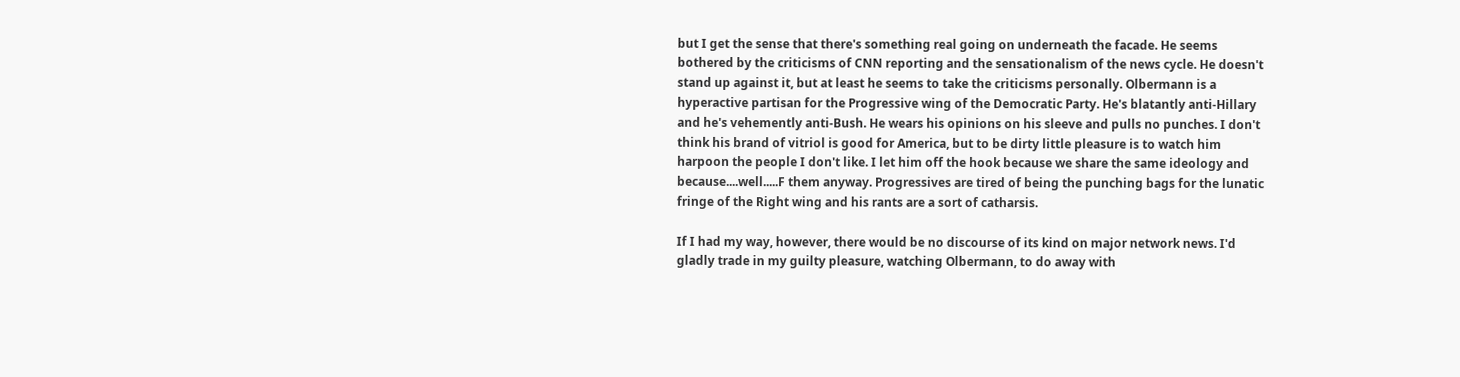but I get the sense that there's something real going on underneath the facade. He seems bothered by the criticisms of CNN reporting and the sensationalism of the news cycle. He doesn't stand up against it, but at least he seems to take the criticisms personally. Olbermann is a hyperactive partisan for the Progressive wing of the Democratic Party. He's blatantly anti-Hillary and he's vehemently anti-Bush. He wears his opinions on his sleeve and pulls no punches. I don't think his brand of vitriol is good for America, but to be dirty little pleasure is to watch him harpoon the people I don't like. I let him off the hook because we share the same ideology and because....well.....F them anyway. Progressives are tired of being the punching bags for the lunatic fringe of the Right wing and his rants are a sort of catharsis.

If I had my way, however, there would be no discourse of its kind on major network news. I'd gladly trade in my guilty pleasure, watching Olbermann, to do away with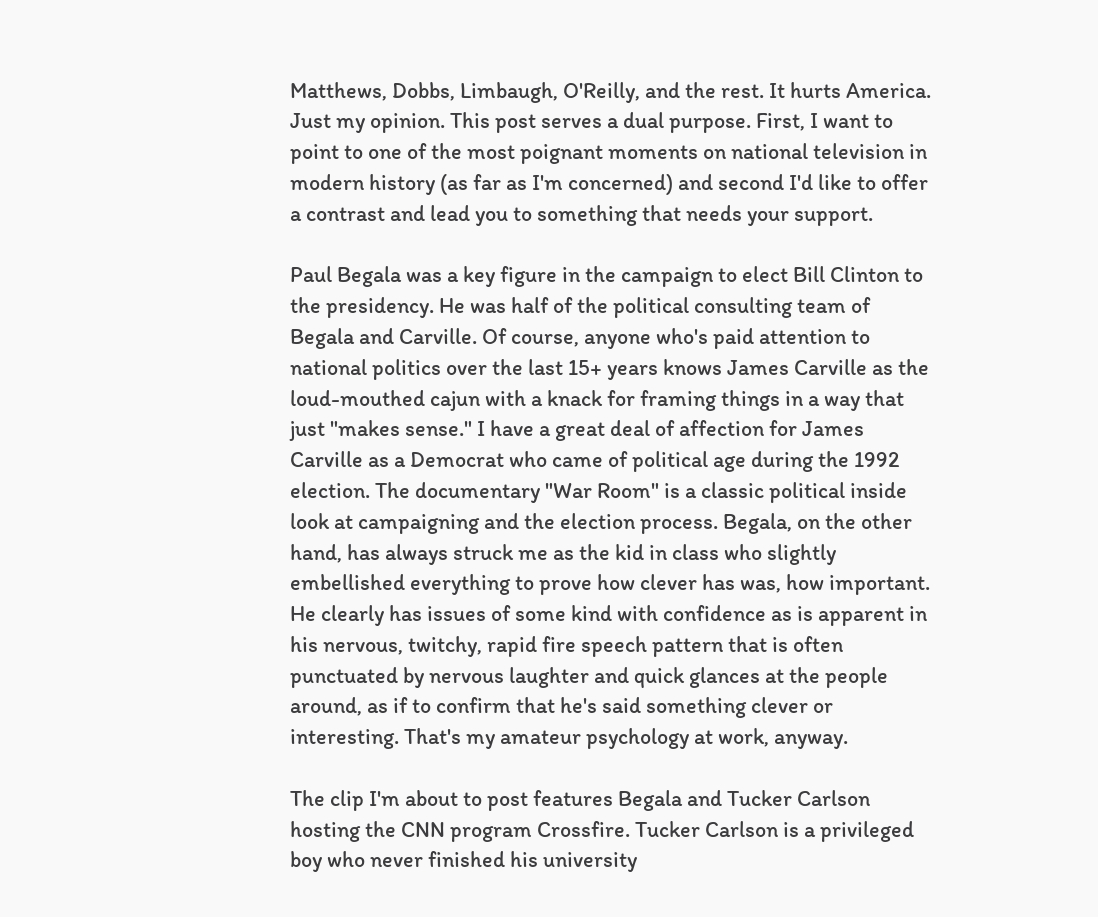Matthews, Dobbs, Limbaugh, O'Reilly, and the rest. It hurts America. Just my opinion. This post serves a dual purpose. First, I want to point to one of the most poignant moments on national television in modern history (as far as I'm concerned) and second I'd like to offer a contrast and lead you to something that needs your support.

Paul Begala was a key figure in the campaign to elect Bill Clinton to the presidency. He was half of the political consulting team of Begala and Carville. Of course, anyone who's paid attention to national politics over the last 15+ years knows James Carville as the loud-mouthed cajun with a knack for framing things in a way that just "makes sense." I have a great deal of affection for James Carville as a Democrat who came of political age during the 1992 election. The documentary "War Room" is a classic political inside look at campaigning and the election process. Begala, on the other hand, has always struck me as the kid in class who slightly embellished everything to prove how clever has was, how important. He clearly has issues of some kind with confidence as is apparent in his nervous, twitchy, rapid fire speech pattern that is often punctuated by nervous laughter and quick glances at the people around, as if to confirm that he's said something clever or interesting. That's my amateur psychology at work, anyway.

The clip I'm about to post features Begala and Tucker Carlson hosting the CNN program Crossfire. Tucker Carlson is a privileged boy who never finished his university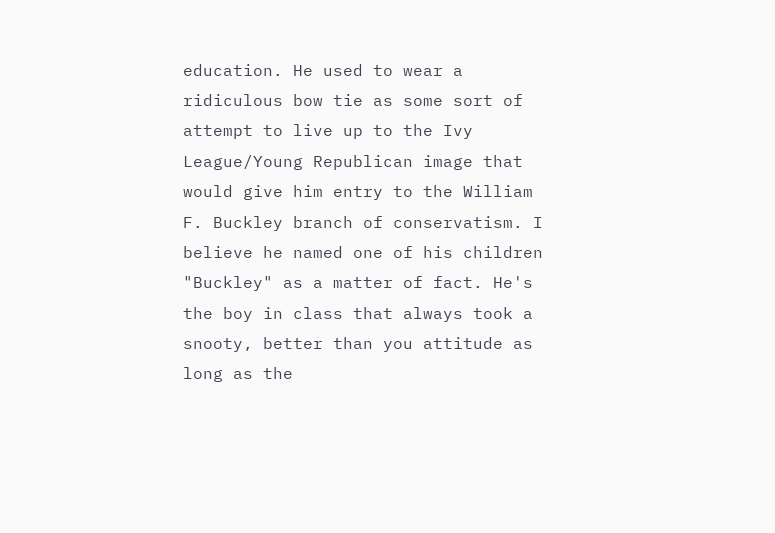education. He used to wear a ridiculous bow tie as some sort of attempt to live up to the Ivy League/Young Republican image that would give him entry to the William F. Buckley branch of conservatism. I believe he named one of his children "Buckley" as a matter of fact. He's the boy in class that always took a snooty, better than you attitude as long as the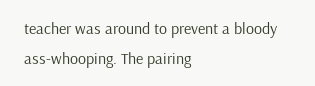teacher was around to prevent a bloody ass-whooping. The pairing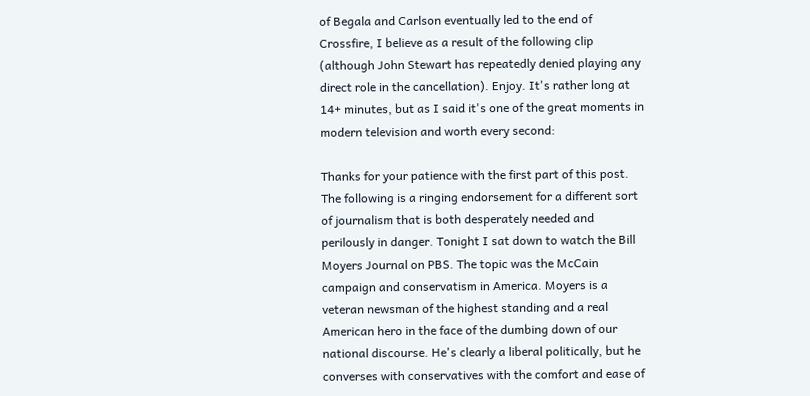of Begala and Carlson eventually led to the end of Crossfire, I believe as a result of the following clip (although John Stewart has repeatedly denied playing any direct role in the cancellation). Enjoy. It's rather long at 14+ minutes, but as I said it's one of the great moments in modern television and worth every second:

Thanks for your patience with the first part of this post. The following is a ringing endorsement for a different sort of journalism that is both desperately needed and perilously in danger. Tonight I sat down to watch the Bill Moyers Journal on PBS. The topic was the McCain campaign and conservatism in America. Moyers is a veteran newsman of the highest standing and a real American hero in the face of the dumbing down of our national discourse. He's clearly a liberal politically, but he converses with conservatives with the comfort and ease of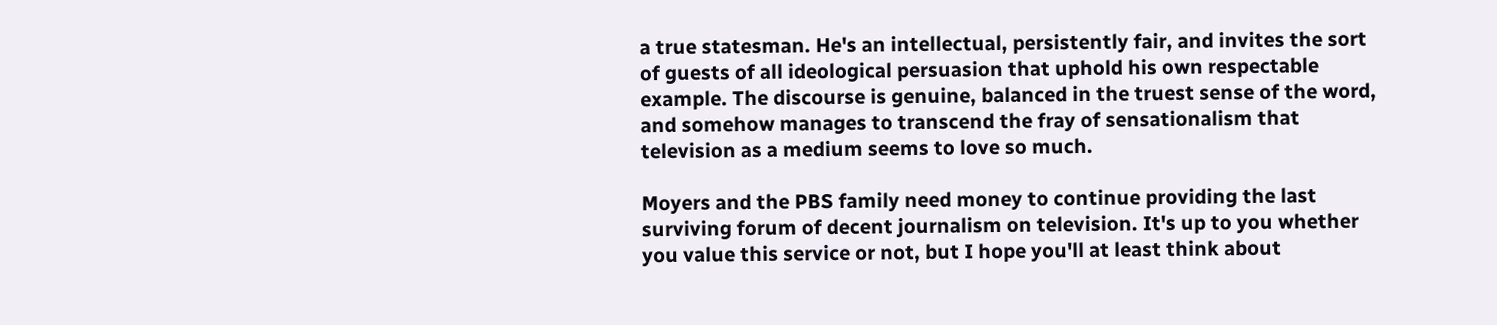a true statesman. He's an intellectual, persistently fair, and invites the sort of guests of all ideological persuasion that uphold his own respectable example. The discourse is genuine, balanced in the truest sense of the word, and somehow manages to transcend the fray of sensationalism that television as a medium seems to love so much.

Moyers and the PBS family need money to continue providing the last surviving forum of decent journalism on television. It's up to you whether you value this service or not, but I hope you'll at least think about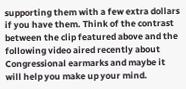supporting them with a few extra dollars if you have them. Think of the contrast between the clip featured above and the following video aired recently about Congressional earmarks and maybe it will help you make up your mind.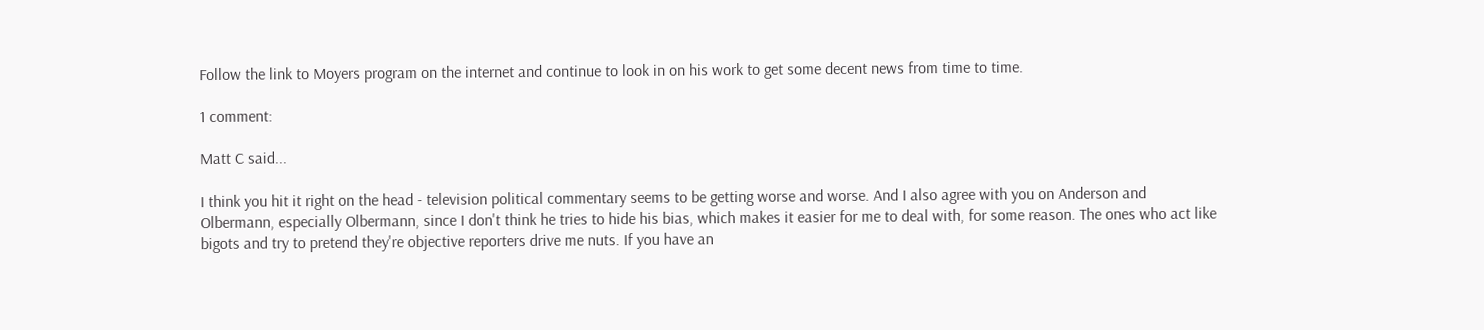Follow the link to Moyers program on the internet and continue to look in on his work to get some decent news from time to time.

1 comment:

Matt C said...

I think you hit it right on the head - television political commentary seems to be getting worse and worse. And I also agree with you on Anderson and Olbermann, especially Olbermann, since I don't think he tries to hide his bias, which makes it easier for me to deal with, for some reason. The ones who act like bigots and try to pretend they're objective reporters drive me nuts. If you have an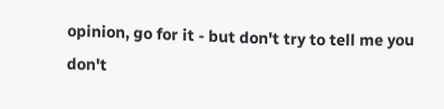opinion, go for it - but don't try to tell me you don't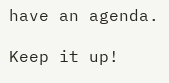have an agenda.

Keep it up!